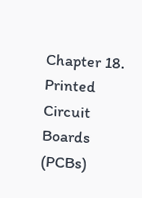Chapter 18. Printed Circuit Boards (PCBs)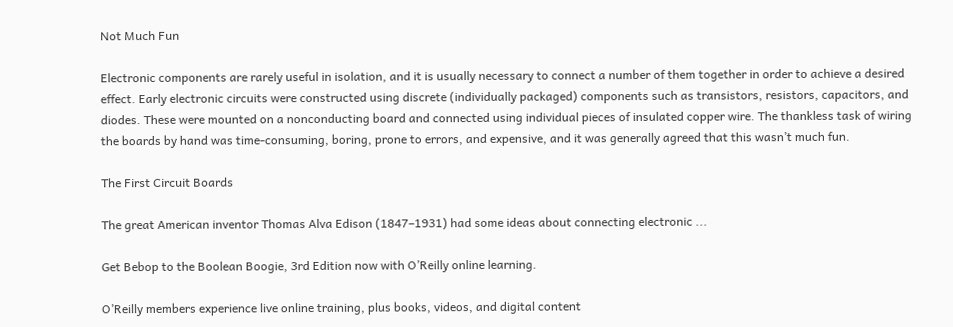Not Much Fun

Electronic components are rarely useful in isolation, and it is usually necessary to connect a number of them together in order to achieve a desired effect. Early electronic circuits were constructed using discrete (individually packaged) components such as transistors, resistors, capacitors, and diodes. These were mounted on a nonconducting board and connected using individual pieces of insulated copper wire. The thankless task of wiring the boards by hand was time-consuming, boring, prone to errors, and expensive, and it was generally agreed that this wasn’t much fun.

The First Circuit Boards

The great American inventor Thomas Alva Edison (1847–1931) had some ideas about connecting electronic ...

Get Bebop to the Boolean Boogie, 3rd Edition now with O’Reilly online learning.

O’Reilly members experience live online training, plus books, videos, and digital content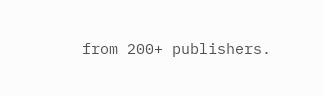from 200+ publishers.